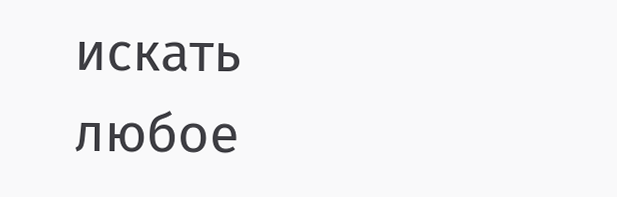искать любое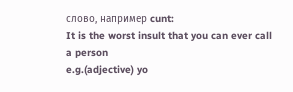слово, например cunt:
It is the worst insult that you can ever call a person
e.g.(adjective) yo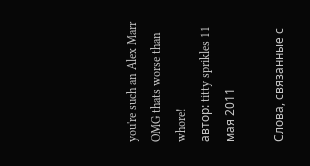you're such an Alex Marr
OMG thats worse than whore!
автор: titty sprikles 11 мая 2011

Слова, связанные с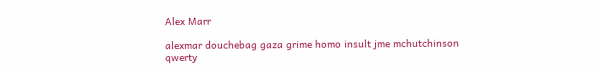Alex Marr

alexmar douchebag gaza grime homo insult jme mchutchinson qwerty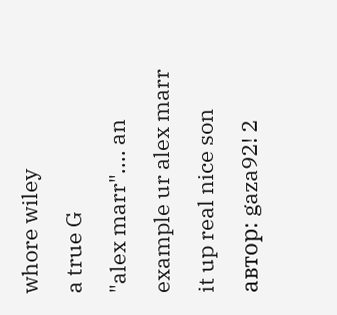whore wiley
a true G
"alex marr".... an example ur alex marr it up real nice son
автор: gaza92! 2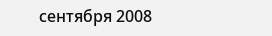сентября 2008